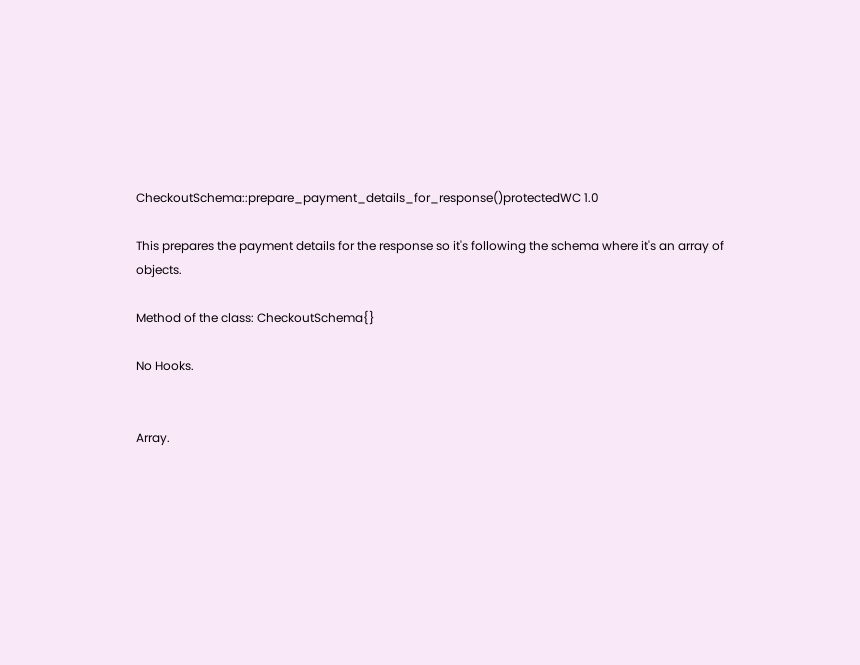CheckoutSchema::prepare_payment_details_for_response()protectedWC 1.0

This prepares the payment details for the response so it's following the schema where it's an array of objects.

Method of the class: CheckoutSchema{}

No Hooks.


Array.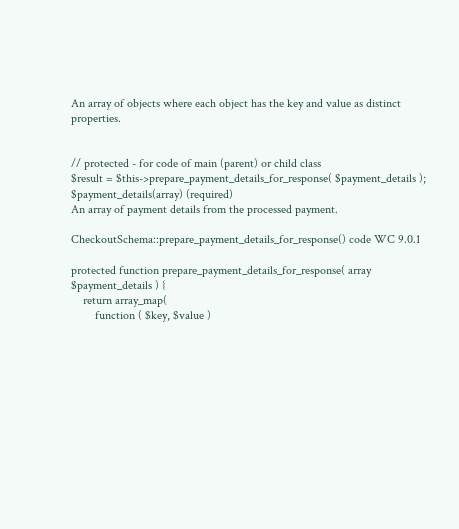An array of objects where each object has the key and value as distinct properties.


// protected - for code of main (parent) or child class
$result = $this->prepare_payment_details_for_response( $payment_details );
$payment_details(array) (required)
An array of payment details from the processed payment.

CheckoutSchema::prepare_payment_details_for_response() code WC 9.0.1

protected function prepare_payment_details_for_response( array $payment_details ) {
    return array_map(
        function ( $key, $value )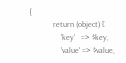{
            return (object) [
                'key'   => $key,
                'value' => $value,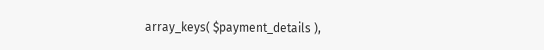array_keys( $payment_details ),